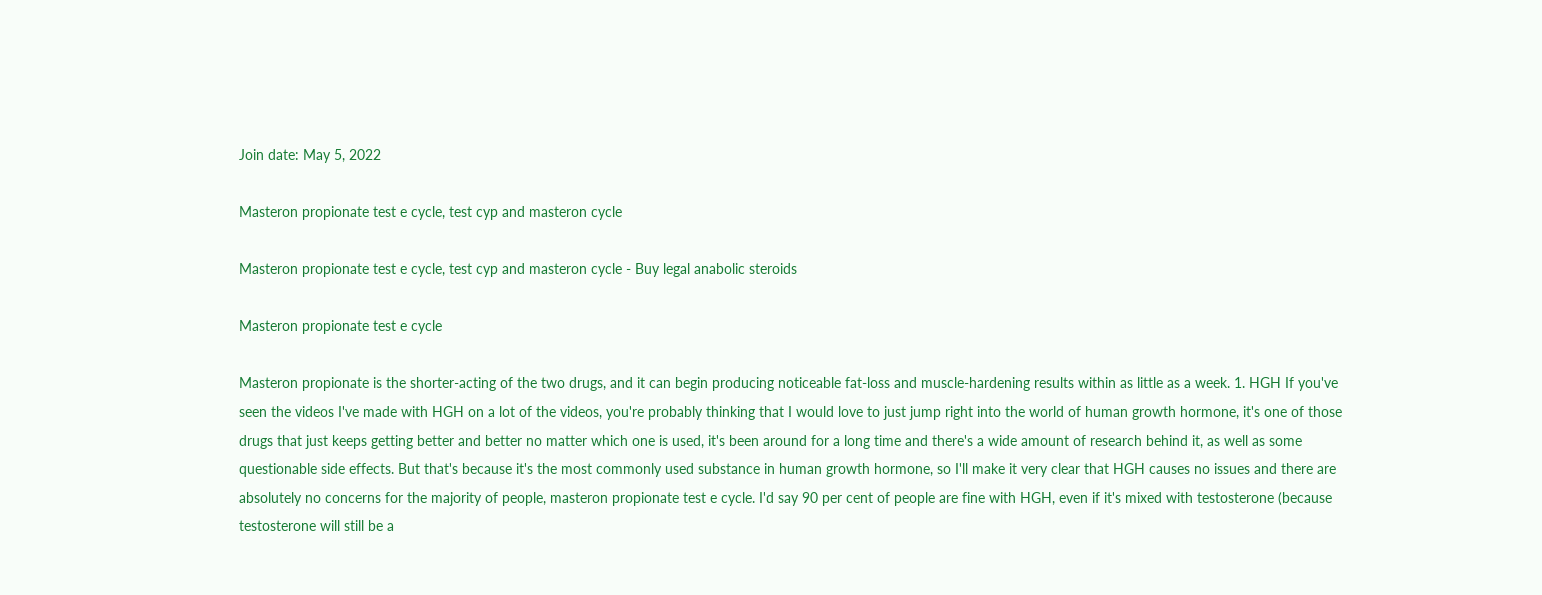Join date: May 5, 2022

Masteron propionate test e cycle, test cyp and masteron cycle

Masteron propionate test e cycle, test cyp and masteron cycle - Buy legal anabolic steroids

Masteron propionate test e cycle

Masteron propionate is the shorter-acting of the two drugs, and it can begin producing noticeable fat-loss and muscle-hardening results within as little as a week. 1. HGH If you've seen the videos I've made with HGH on a lot of the videos, you're probably thinking that I would love to just jump right into the world of human growth hormone, it's one of those drugs that just keeps getting better and better no matter which one is used, it's been around for a long time and there's a wide amount of research behind it, as well as some questionable side effects. But that's because it's the most commonly used substance in human growth hormone, so I'll make it very clear that HGH causes no issues and there are absolutely no concerns for the majority of people, masteron propionate test e cycle. I'd say 90 per cent of people are fine with HGH, even if it's mixed with testosterone (because testosterone will still be a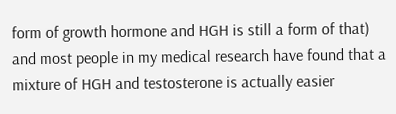form of growth hormone and HGH is still a form of that) and most people in my medical research have found that a mixture of HGH and testosterone is actually easier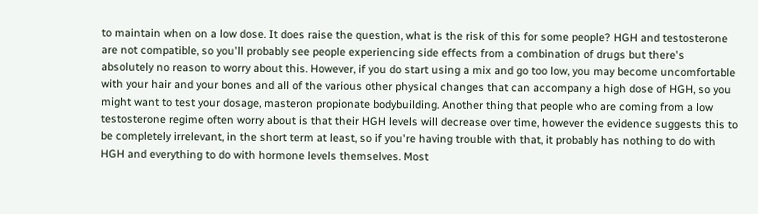to maintain when on a low dose. It does raise the question, what is the risk of this for some people? HGH and testosterone are not compatible, so you'll probably see people experiencing side effects from a combination of drugs but there's absolutely no reason to worry about this. However, if you do start using a mix and go too low, you may become uncomfortable with your hair and your bones and all of the various other physical changes that can accompany a high dose of HGH, so you might want to test your dosage, masteron propionate bodybuilding. Another thing that people who are coming from a low testosterone regime often worry about is that their HGH levels will decrease over time, however the evidence suggests this to be completely irrelevant, in the short term at least, so if you're having trouble with that, it probably has nothing to do with HGH and everything to do with hormone levels themselves. Most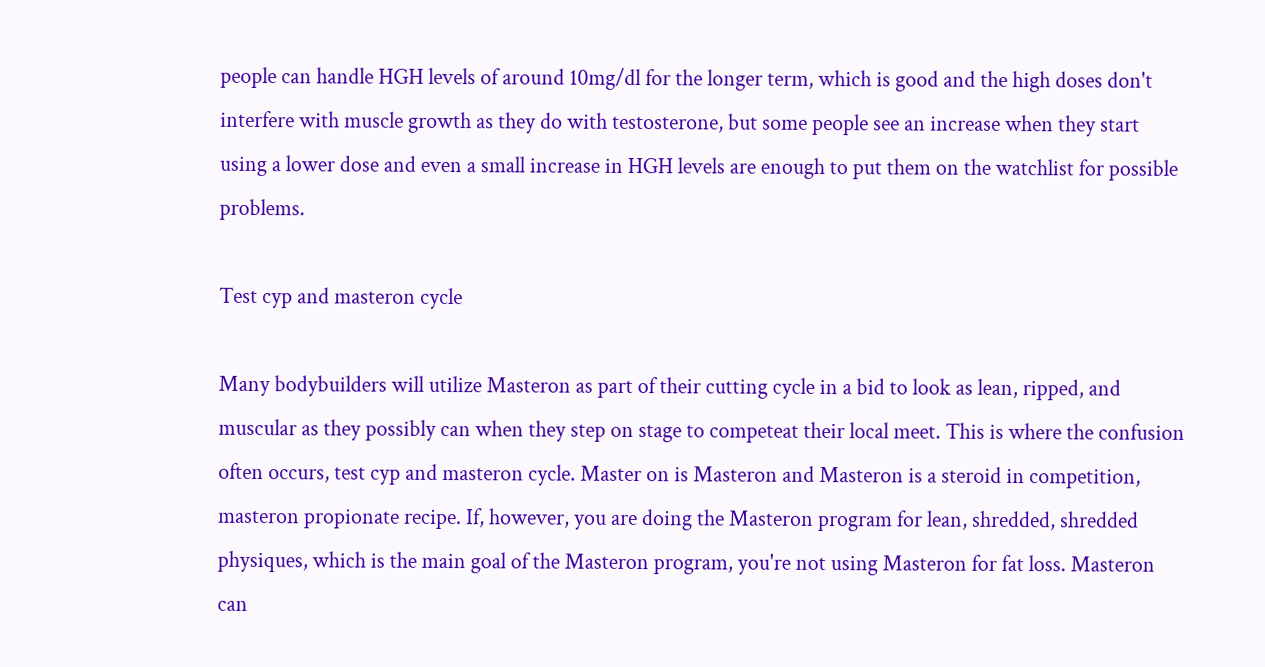people can handle HGH levels of around 10mg/dl for the longer term, which is good and the high doses don't interfere with muscle growth as they do with testosterone, but some people see an increase when they start using a lower dose and even a small increase in HGH levels are enough to put them on the watchlist for possible problems.

Test cyp and masteron cycle

Many bodybuilders will utilize Masteron as part of their cutting cycle in a bid to look as lean, ripped, and muscular as they possibly can when they step on stage to competeat their local meet. This is where the confusion often occurs, test cyp and masteron cycle. Master on is Masteron and Masteron is a steroid in competition, masteron propionate recipe. If, however, you are doing the Masteron program for lean, shredded, shredded physiques, which is the main goal of the Masteron program, you're not using Masteron for fat loss. Masteron can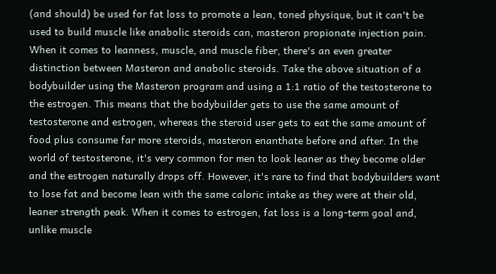(and should) be used for fat loss to promote a lean, toned physique, but it can't be used to build muscle like anabolic steroids can, masteron propionate injection pain. When it comes to leanness, muscle, and muscle fiber, there's an even greater distinction between Masteron and anabolic steroids. Take the above situation of a bodybuilder using the Masteron program and using a 1:1 ratio of the testosterone to the estrogen. This means that the bodybuilder gets to use the same amount of testosterone and estrogen, whereas the steroid user gets to eat the same amount of food plus consume far more steroids, masteron enanthate before and after. In the world of testosterone, it's very common for men to look leaner as they become older and the estrogen naturally drops off. However, it's rare to find that bodybuilders want to lose fat and become lean with the same caloric intake as they were at their old, leaner strength peak. When it comes to estrogen, fat loss is a long-term goal and, unlike muscle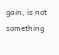gain, is not something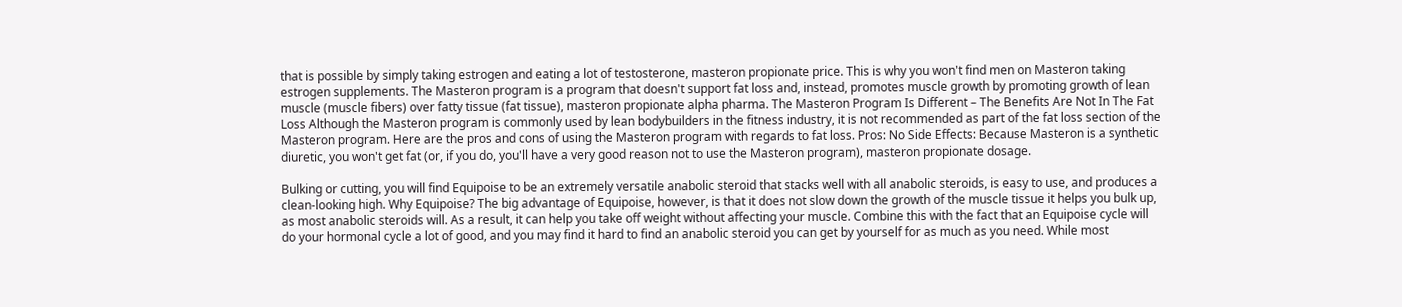that is possible by simply taking estrogen and eating a lot of testosterone, masteron propionate price. This is why you won't find men on Masteron taking estrogen supplements. The Masteron program is a program that doesn't support fat loss and, instead, promotes muscle growth by promoting growth of lean muscle (muscle fibers) over fatty tissue (fat tissue), masteron propionate alpha pharma. The Masteron Program Is Different – The Benefits Are Not In The Fat Loss Although the Masteron program is commonly used by lean bodybuilders in the fitness industry, it is not recommended as part of the fat loss section of the Masteron program. Here are the pros and cons of using the Masteron program with regards to fat loss. Pros: No Side Effects: Because Masteron is a synthetic diuretic, you won't get fat (or, if you do, you'll have a very good reason not to use the Masteron program), masteron propionate dosage.

Bulking or cutting, you will find Equipoise to be an extremely versatile anabolic steroid that stacks well with all anabolic steroids, is easy to use, and produces a clean-looking high. Why Equipoise? The big advantage of Equipoise, however, is that it does not slow down the growth of the muscle tissue it helps you bulk up, as most anabolic steroids will. As a result, it can help you take off weight without affecting your muscle. Combine this with the fact that an Equipoise cycle will do your hormonal cycle a lot of good, and you may find it hard to find an anabolic steroid you can get by yourself for as much as you need. While most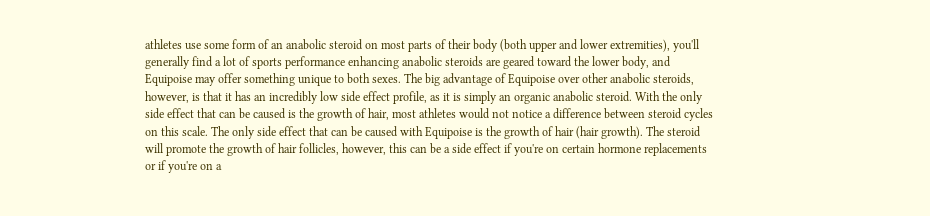athletes use some form of an anabolic steroid on most parts of their body (both upper and lower extremities), you'll generally find a lot of sports performance enhancing anabolic steroids are geared toward the lower body, and Equipoise may offer something unique to both sexes. The big advantage of Equipoise over other anabolic steroids, however, is that it has an incredibly low side effect profile, as it is simply an organic anabolic steroid. With the only side effect that can be caused is the growth of hair, most athletes would not notice a difference between steroid cycles on this scale. The only side effect that can be caused with Equipoise is the growth of hair (hair growth). The steroid will promote the growth of hair follicles, however, this can be a side effect if you're on certain hormone replacements or if you're on a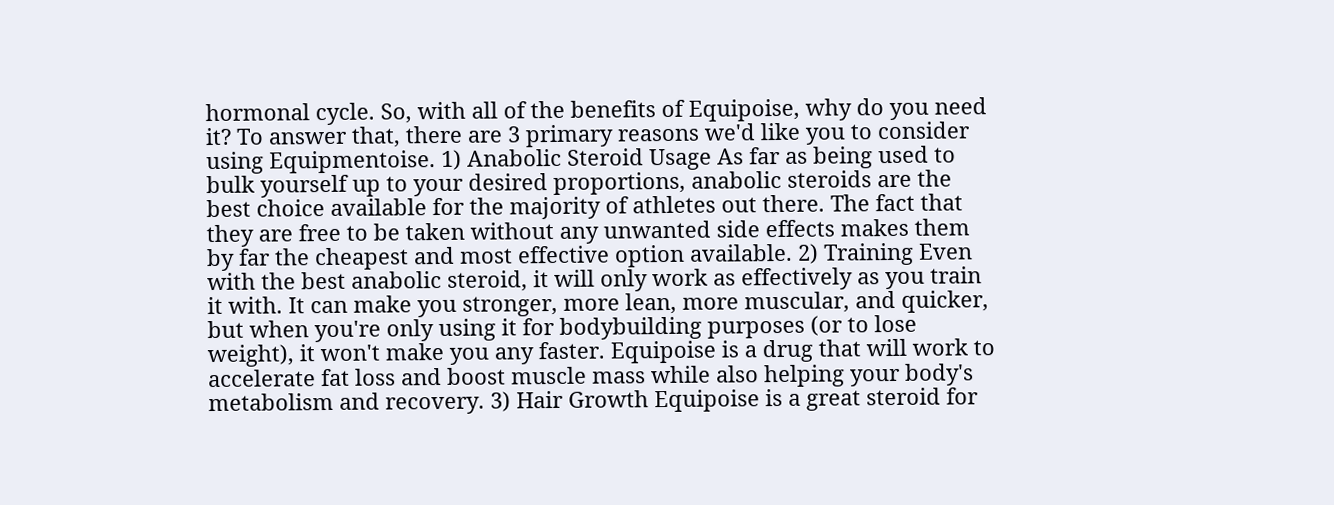hormonal cycle. So, with all of the benefits of Equipoise, why do you need it? To answer that, there are 3 primary reasons we'd like you to consider using Equipmentoise. 1) Anabolic Steroid Usage As far as being used to bulk yourself up to your desired proportions, anabolic steroids are the best choice available for the majority of athletes out there. The fact that they are free to be taken without any unwanted side effects makes them by far the cheapest and most effective option available. 2) Training Even with the best anabolic steroid, it will only work as effectively as you train it with. It can make you stronger, more lean, more muscular, and quicker, but when you're only using it for bodybuilding purposes (or to lose weight), it won't make you any faster. Equipoise is a drug that will work to accelerate fat loss and boost muscle mass while also helping your body's metabolism and recovery. 3) Hair Growth Equipoise is a great steroid for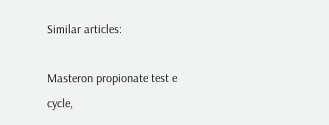Similar articles:

Masteron propionate test e cycle,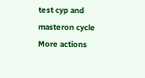test cyp and masteron cycle
More actions